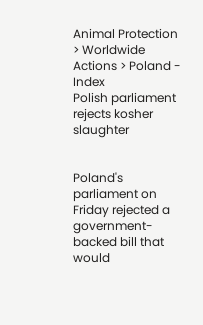Animal Protection > Worldwide Actions > Poland - Index
Polish parliament rejects kosher slaughter


Poland's parliament on Friday rejected a government-backed bill that would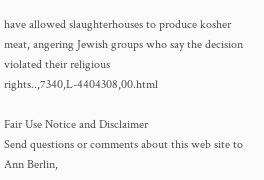have allowed slaughterhouses to produce kosher meat, angering Jewish groups who say the decision violated their religious rights..,7340,L-4404308,00.html

Fair Use Notice and Disclaimer
Send questions or comments about this web site to Ann Berlin,